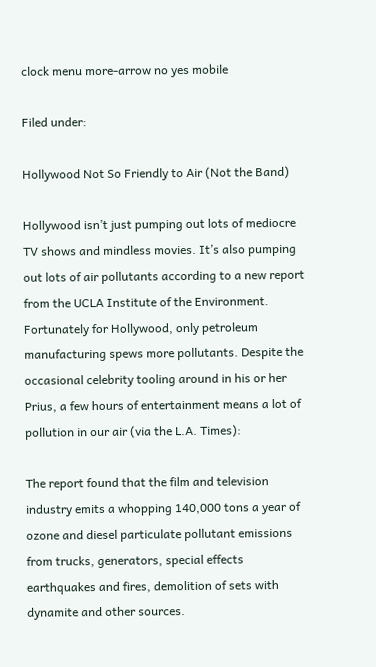clock menu more-arrow no yes mobile

Filed under:

Hollywood Not So Friendly to Air (Not the Band)

Hollywood isn’t just pumping out lots of mediocre TV shows and mindless movies. It’s also pumping out lots of air pollutants according to a new report from the UCLA Institute of the Environment. Fortunately for Hollywood, only petroleum manufacturing spews more pollutants. Despite the occasional celebrity tooling around in his or her Prius, a few hours of entertainment means a lot of pollution in our air (via the L.A. Times):

The report found that the film and television industry emits a whopping 140,000 tons a year of ozone and diesel particulate pollutant emissions from trucks, generators, special effects earthquakes and fires, demolition of sets with dynamite and other sources.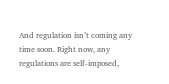And regulation isn’t coming any time soon. Right now, any regulations are self-imposed,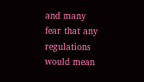and many fear that any regulations would mean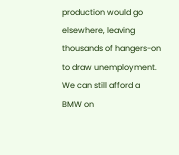production would go elsewhere, leaving thousands of hangers-on to draw unemployment. We can still afford a BMW on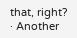that, right?
· Another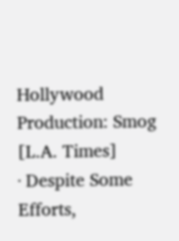Hollywood Production: Smog [L.A. Times]
· Despite Some Efforts,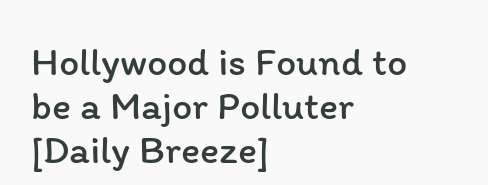Hollywood is Found to be a Major Polluter [Daily Breeze]